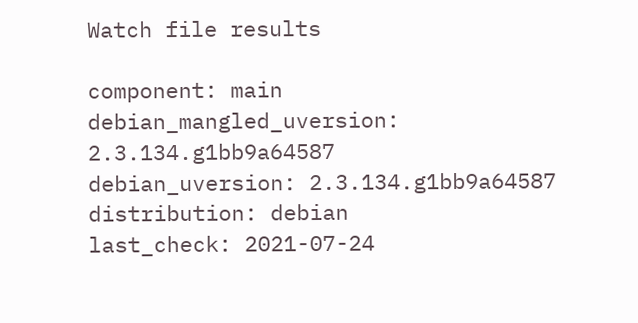Watch file results

component: main
debian_mangled_uversion: 2.3.134.g1bb9a64587
debian_uversion: 2.3.134.g1bb9a64587
distribution: debian
last_check: 2021-07-24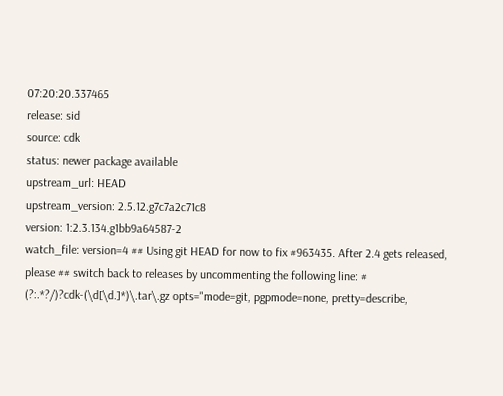07:20:20.337465
release: sid
source: cdk
status: newer package available
upstream_url: HEAD
upstream_version: 2.5.12.g7c7a2c71c8
version: 1:2.3.134.g1bb9a64587-2
watch_file: version=4 ## Using git HEAD for now to fix #963435. After 2.4 gets released, please ## switch back to releases by uncommenting the following line: # (?:.*?/)?cdk-(\d[\d.]*)\.tar\.gz opts="mode=git, pgpmode=none, pretty=describe,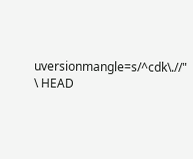uversionmangle=s/^cdk\.//" \ HEAD